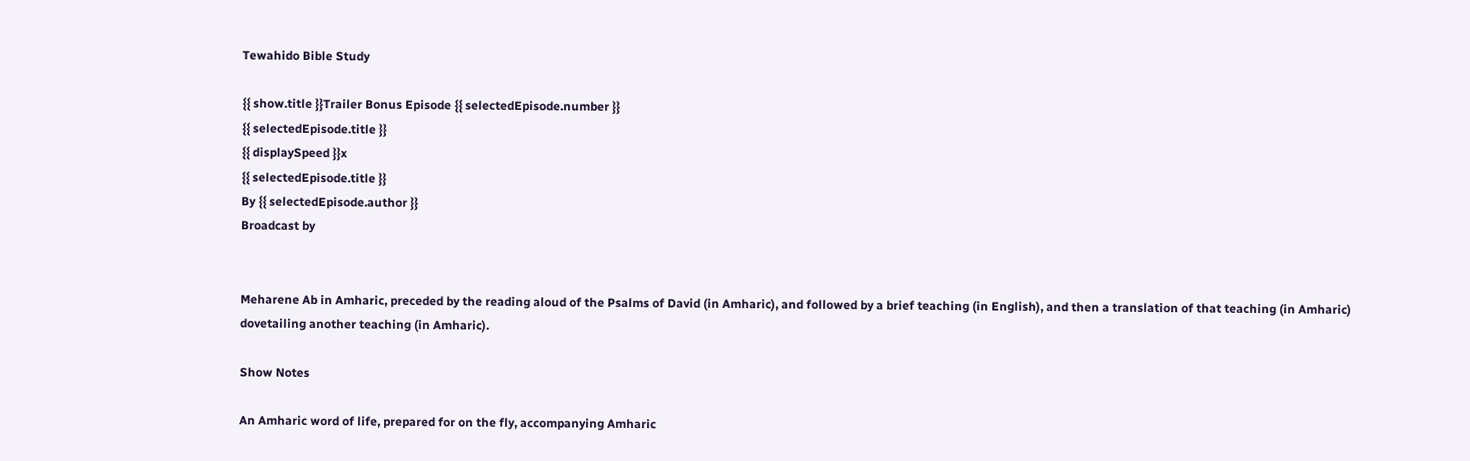Tewahido Bible Study

{{ show.title }}Trailer Bonus Episode {{ selectedEpisode.number }}
{{ selectedEpisode.title }}
{{ displaySpeed }}x
{{ selectedEpisode.title }}
By {{ selectedEpisode.author }}
Broadcast by


Meharene Ab in Amharic, preceded by the reading aloud of the Psalms of David (in Amharic), and followed by a brief teaching (in English), and then a translation of that teaching (in Amharic) dovetailing another teaching (in Amharic).

Show Notes

An Amharic word of life, prepared for on the fly, accompanying Amharic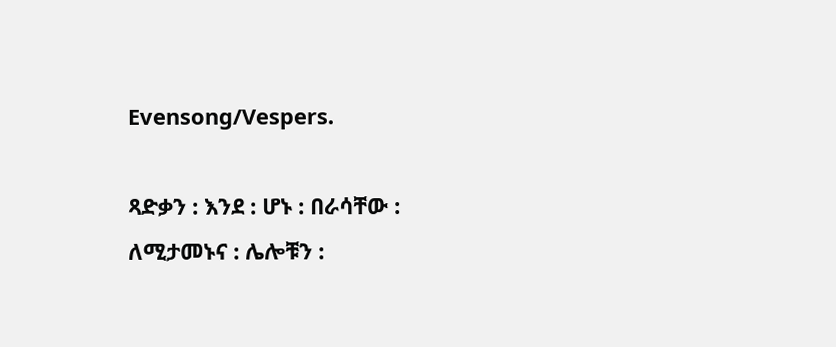Evensong/Vespers.

ጻድቃን : እንደ : ሆኑ : በራሳቸው : ለሚታመኑና : ሌሎቹን :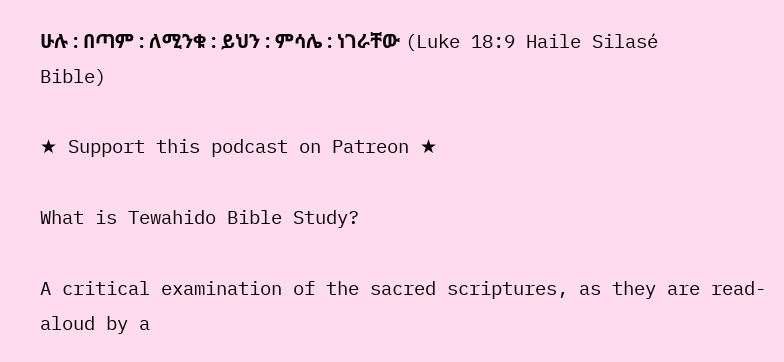ሁሉ : በጣም : ለሚንቁ : ይህን : ምሳሌ : ነገራቸው (Luke 18:9 Haile Silasé Bible)

★ Support this podcast on Patreon ★

What is Tewahido Bible Study?

A critical examination of the sacred scriptures, as they are read-aloud by a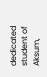dedicated student of Aksum,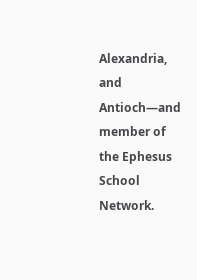Alexandria, and Antioch—and member of the Ephesus School Network.